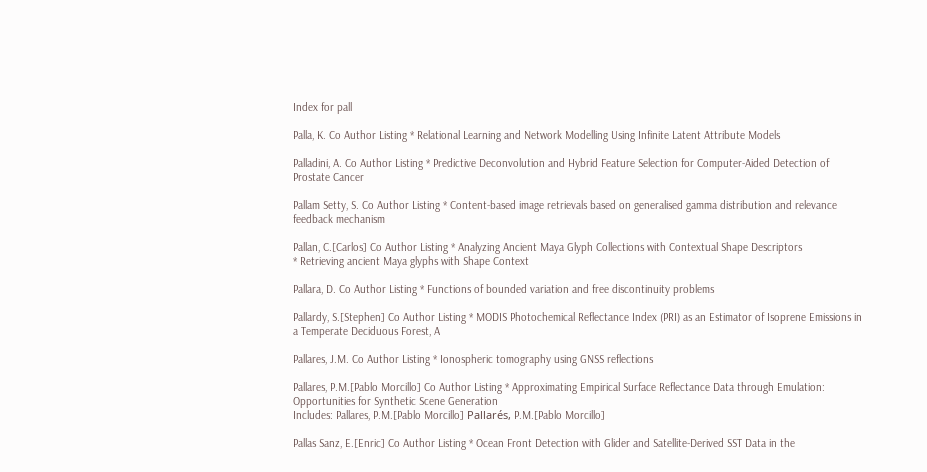Index for pall

Palla, K. Co Author Listing * Relational Learning and Network Modelling Using Infinite Latent Attribute Models

Palladini, A. Co Author Listing * Predictive Deconvolution and Hybrid Feature Selection for Computer-Aided Detection of Prostate Cancer

Pallam Setty, S. Co Author Listing * Content-based image retrievals based on generalised gamma distribution and relevance feedback mechanism

Pallan, C.[Carlos] Co Author Listing * Analyzing Ancient Maya Glyph Collections with Contextual Shape Descriptors
* Retrieving ancient Maya glyphs with Shape Context

Pallara, D. Co Author Listing * Functions of bounded variation and free discontinuity problems

Pallardy, S.[Stephen] Co Author Listing * MODIS Photochemical Reflectance Index (PRI) as an Estimator of Isoprene Emissions in a Temperate Deciduous Forest, A

Pallares, J.M. Co Author Listing * Ionospheric tomography using GNSS reflections

Pallares, P.M.[Pablo Morcillo] Co Author Listing * Approximating Empirical Surface Reflectance Data through Emulation: Opportunities for Synthetic Scene Generation
Includes: Pallares, P.M.[Pablo Morcillo] Pallarés, P.M.[Pablo Morcillo]

Pallas Sanz, E.[Enric] Co Author Listing * Ocean Front Detection with Glider and Satellite-Derived SST Data in the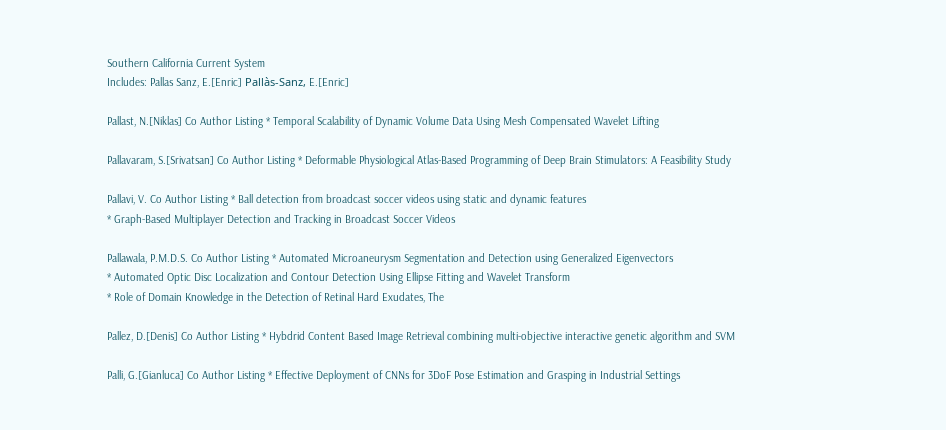Southern California Current System
Includes: Pallas Sanz, E.[Enric] Pallàs-Sanz, E.[Enric]

Pallast, N.[Niklas] Co Author Listing * Temporal Scalability of Dynamic Volume Data Using Mesh Compensated Wavelet Lifting

Pallavaram, S.[Srivatsan] Co Author Listing * Deformable Physiological Atlas-Based Programming of Deep Brain Stimulators: A Feasibility Study

Pallavi, V. Co Author Listing * Ball detection from broadcast soccer videos using static and dynamic features
* Graph-Based Multiplayer Detection and Tracking in Broadcast Soccer Videos

Pallawala, P.M.D.S. Co Author Listing * Automated Microaneurysm Segmentation and Detection using Generalized Eigenvectors
* Automated Optic Disc Localization and Contour Detection Using Ellipse Fitting and Wavelet Transform
* Role of Domain Knowledge in the Detection of Retinal Hard Exudates, The

Pallez, D.[Denis] Co Author Listing * Hybdrid Content Based Image Retrieval combining multi-objective interactive genetic algorithm and SVM

Palli, G.[Gianluca] Co Author Listing * Effective Deployment of CNNs for 3DoF Pose Estimation and Grasping in Industrial Settings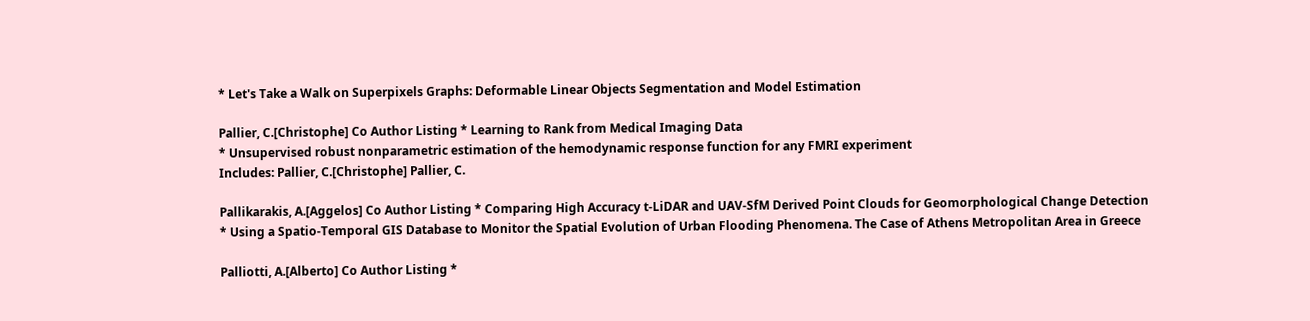* Let's Take a Walk on Superpixels Graphs: Deformable Linear Objects Segmentation and Model Estimation

Pallier, C.[Christophe] Co Author Listing * Learning to Rank from Medical Imaging Data
* Unsupervised robust nonparametric estimation of the hemodynamic response function for any FMRI experiment
Includes: Pallier, C.[Christophe] Pallier, C.

Pallikarakis, A.[Aggelos] Co Author Listing * Comparing High Accuracy t-LiDAR and UAV-SfM Derived Point Clouds for Geomorphological Change Detection
* Using a Spatio-Temporal GIS Database to Monitor the Spatial Evolution of Urban Flooding Phenomena. The Case of Athens Metropolitan Area in Greece

Palliotti, A.[Alberto] Co Author Listing *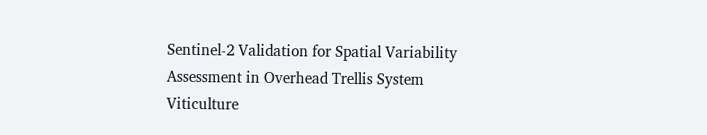Sentinel-2 Validation for Spatial Variability Assessment in Overhead Trellis System Viticulture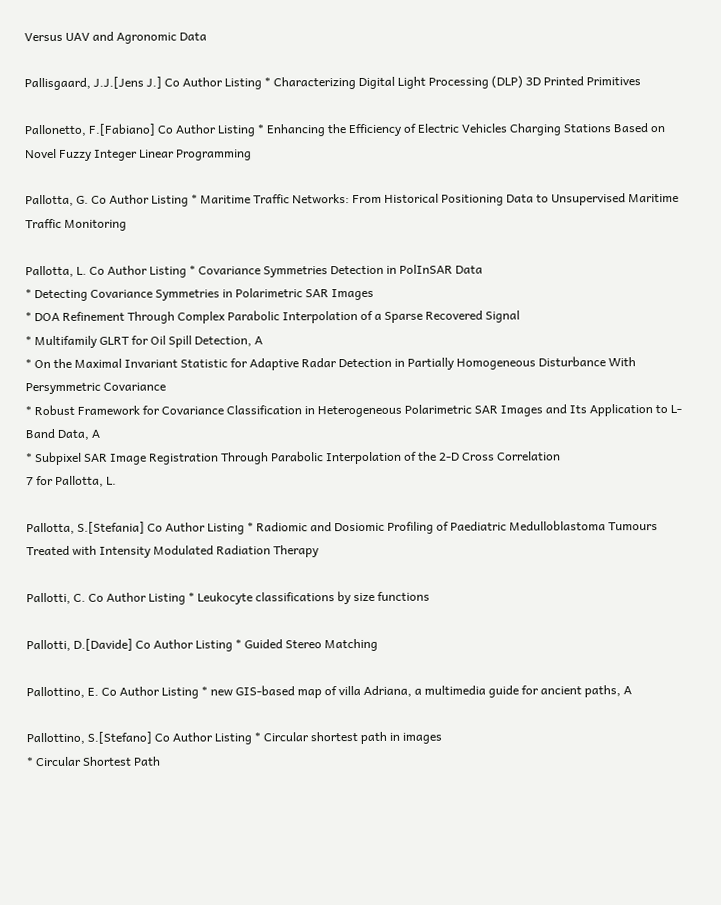Versus UAV and Agronomic Data

Pallisgaard, J.J.[Jens J.] Co Author Listing * Characterizing Digital Light Processing (DLP) 3D Printed Primitives

Pallonetto, F.[Fabiano] Co Author Listing * Enhancing the Efficiency of Electric Vehicles Charging Stations Based on Novel Fuzzy Integer Linear Programming

Pallotta, G. Co Author Listing * Maritime Traffic Networks: From Historical Positioning Data to Unsupervised Maritime Traffic Monitoring

Pallotta, L. Co Author Listing * Covariance Symmetries Detection in PolInSAR Data
* Detecting Covariance Symmetries in Polarimetric SAR Images
* DOA Refinement Through Complex Parabolic Interpolation of a Sparse Recovered Signal
* Multifamily GLRT for Oil Spill Detection, A
* On the Maximal Invariant Statistic for Adaptive Radar Detection in Partially Homogeneous Disturbance With Persymmetric Covariance
* Robust Framework for Covariance Classification in Heterogeneous Polarimetric SAR Images and Its Application to L-Band Data, A
* Subpixel SAR Image Registration Through Parabolic Interpolation of the 2-D Cross Correlation
7 for Pallotta, L.

Pallotta, S.[Stefania] Co Author Listing * Radiomic and Dosiomic Profiling of Paediatric Medulloblastoma Tumours Treated with Intensity Modulated Radiation Therapy

Pallotti, C. Co Author Listing * Leukocyte classifications by size functions

Pallotti, D.[Davide] Co Author Listing * Guided Stereo Matching

Pallottino, E. Co Author Listing * new GIS-based map of villa Adriana, a multimedia guide for ancient paths, A

Pallottino, S.[Stefano] Co Author Listing * Circular shortest path in images
* Circular Shortest Path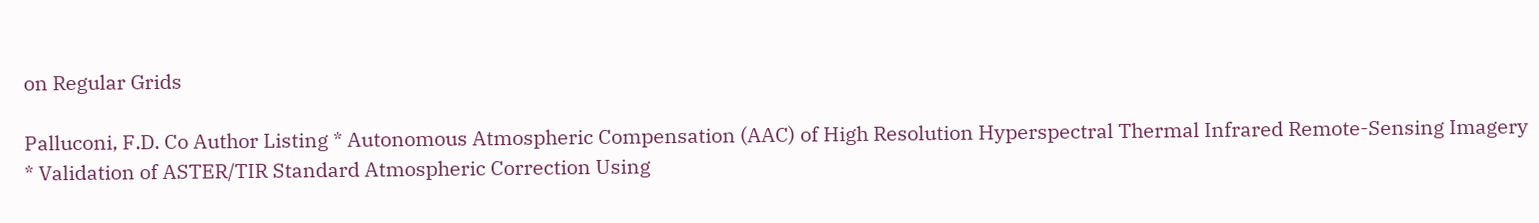on Regular Grids

Palluconi, F.D. Co Author Listing * Autonomous Atmospheric Compensation (AAC) of High Resolution Hyperspectral Thermal Infrared Remote-Sensing Imagery
* Validation of ASTER/TIR Standard Atmospheric Correction Using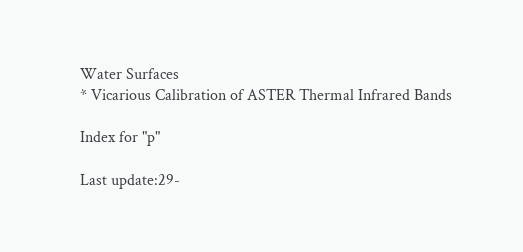Water Surfaces
* Vicarious Calibration of ASTER Thermal Infrared Bands

Index for "p"

Last update:29-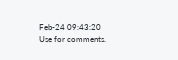Feb-24 09:43:20
Use for comments.